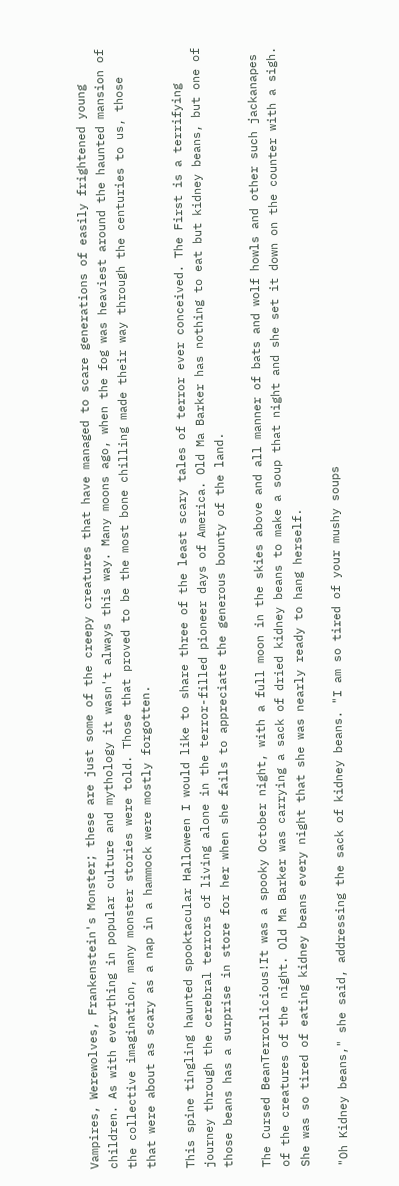Vampires, Werewolves, Frankenstein's Monster; these are just some of the creepy creatures that have managed to scare generations of easily frightened young children. As with everything in popular culture and mythology it wasn't always this way. Many moons ago, when the fog was heaviest around the haunted mansion of the collective imagination, many monster stories were told. Those that proved to be the most bone chilling made their way through the centuries to us, those that were about as scary as a nap in a hammock were mostly forgotten.

This spine tingling haunted spooktacular Halloween I would like to share three of the least scary tales of terror ever conceived. The First is a terrifying journey through the cerebral terrors of living alone in the terror-filled pioneer days of America. Old Ma Barker has nothing to eat but kidney beans, but one of those beans has a surprise in store for her when she fails to appreciate the generous bounty of the land.

The Cursed BeanTerrorlicious!It was a spooky October night, with a full moon in the skies above and all manner of bats and wolf howls and other such jackanapes of the creatures of the night. Old Ma Barker was carrying a sack of dried kidney beans to make a soup that night and she set it down on the counter with a sigh. She was so tired of eating kidney beans every night that she was nearly ready to hang herself.

"Oh Kidney beans," she said, addressing the sack of kidney beans. "I am so tired of your mushy soups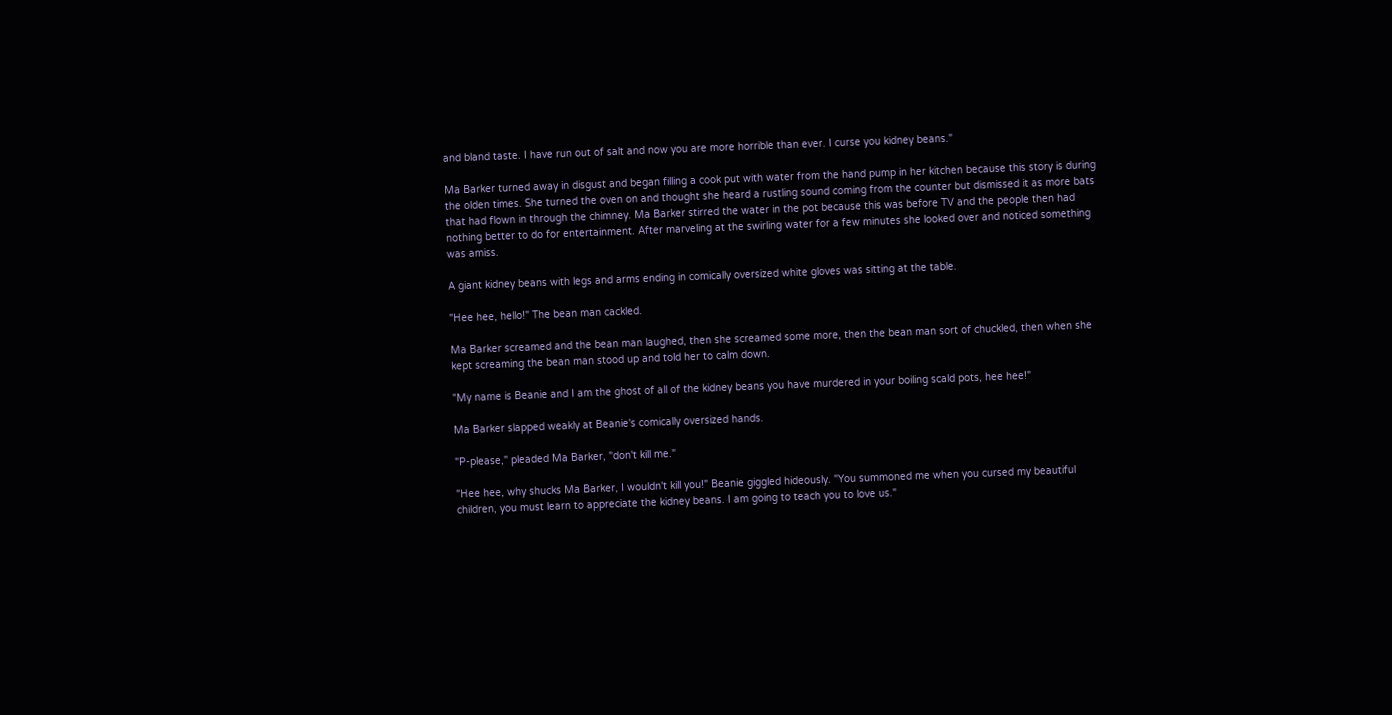and bland taste. I have run out of salt and now you are more horrible than ever. I curse you kidney beans."

Ma Barker turned away in disgust and began filling a cook put with water from the hand pump in her kitchen because this story is during the olden times. She turned the oven on and thought she heard a rustling sound coming from the counter but dismissed it as more bats that had flown in through the chimney. Ma Barker stirred the water in the pot because this was before TV and the people then had nothing better to do for entertainment. After marveling at the swirling water for a few minutes she looked over and noticed something was amiss.

A giant kidney beans with legs and arms ending in comically oversized white gloves was sitting at the table.

"Hee hee, hello!" The bean man cackled.

Ma Barker screamed and the bean man laughed, then she screamed some more, then the bean man sort of chuckled, then when she kept screaming the bean man stood up and told her to calm down.

"My name is Beanie and I am the ghost of all of the kidney beans you have murdered in your boiling scald pots, hee hee!"

Ma Barker slapped weakly at Beanie's comically oversized hands.

"P-please," pleaded Ma Barker, "don't kill me."

"Hee hee, why shucks Ma Barker, I wouldn't kill you!" Beanie giggled hideously. "You summoned me when you cursed my beautiful children, you must learn to appreciate the kidney beans. I am going to teach you to love us."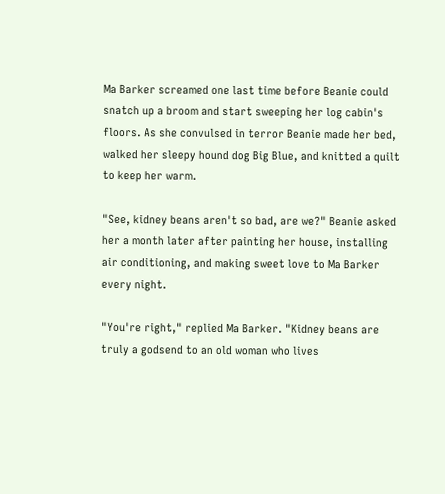Ma Barker screamed one last time before Beanie could snatch up a broom and start sweeping her log cabin's floors. As she convulsed in terror Beanie made her bed, walked her sleepy hound dog Big Blue, and knitted a quilt to keep her warm.

"See, kidney beans aren't so bad, are we?" Beanie asked her a month later after painting her house, installing air conditioning, and making sweet love to Ma Barker every night.

"You're right," replied Ma Barker. "Kidney beans are truly a godsend to an old woman who lives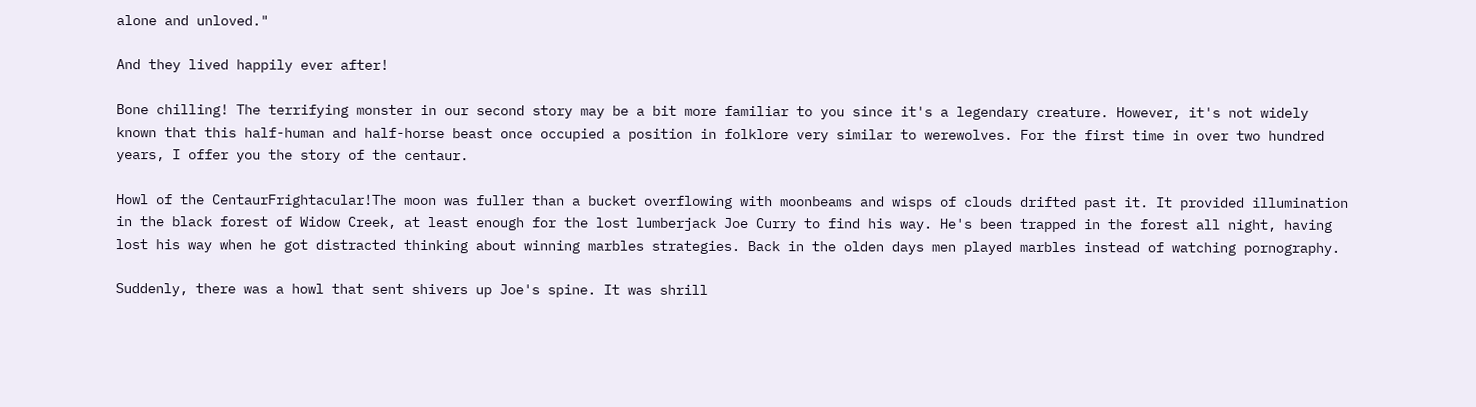alone and unloved."

And they lived happily ever after!

Bone chilling! The terrifying monster in our second story may be a bit more familiar to you since it's a legendary creature. However, it's not widely known that this half-human and half-horse beast once occupied a position in folklore very similar to werewolves. For the first time in over two hundred years, I offer you the story of the centaur.

Howl of the CentaurFrightacular!The moon was fuller than a bucket overflowing with moonbeams and wisps of clouds drifted past it. It provided illumination in the black forest of Widow Creek, at least enough for the lost lumberjack Joe Curry to find his way. He's been trapped in the forest all night, having lost his way when he got distracted thinking about winning marbles strategies. Back in the olden days men played marbles instead of watching pornography.

Suddenly, there was a howl that sent shivers up Joe's spine. It was shrill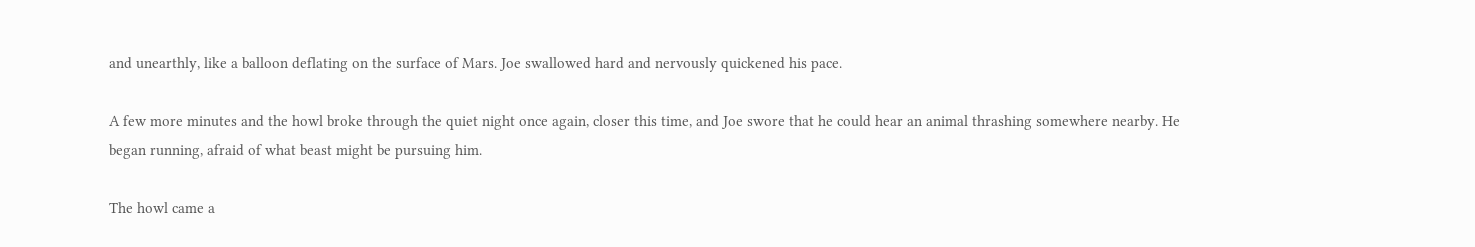and unearthly, like a balloon deflating on the surface of Mars. Joe swallowed hard and nervously quickened his pace.

A few more minutes and the howl broke through the quiet night once again, closer this time, and Joe swore that he could hear an animal thrashing somewhere nearby. He began running, afraid of what beast might be pursuing him.

The howl came a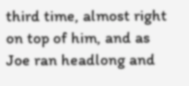third time, almost right on top of him, and as Joe ran headlong and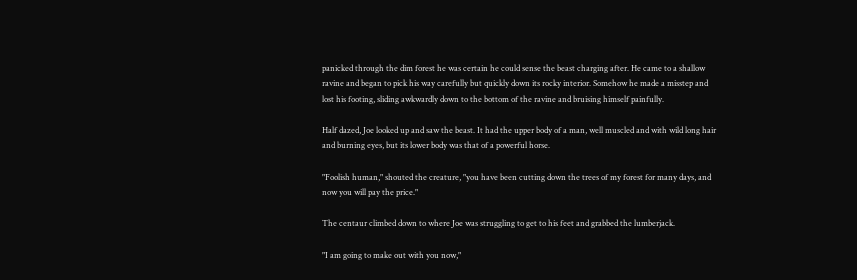panicked through the dim forest he was certain he could sense the beast charging after. He came to a shallow ravine and began to pick his way carefully but quickly down its rocky interior. Somehow he made a misstep and lost his footing, sliding awkwardly down to the bottom of the ravine and bruising himself painfully.

Half dazed, Joe looked up and saw the beast. It had the upper body of a man, well muscled and with wild long hair and burning eyes, but its lower body was that of a powerful horse.

"Foolish human," shouted the creature, "you have been cutting down the trees of my forest for many days, and now you will pay the price."

The centaur climbed down to where Joe was struggling to get to his feet and grabbed the lumberjack.

"I am going to make out with you now,"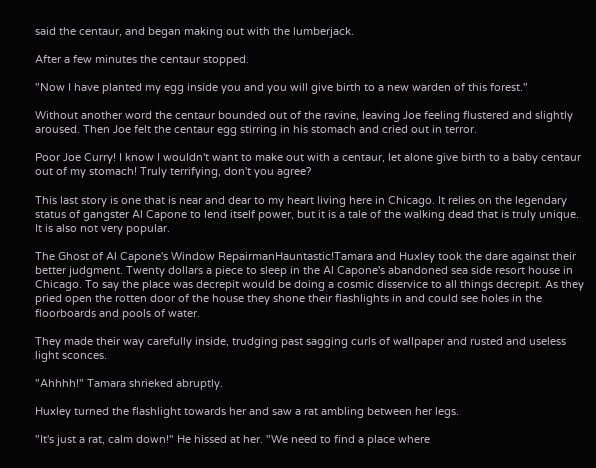said the centaur, and began making out with the lumberjack.

After a few minutes the centaur stopped.

"Now I have planted my egg inside you and you will give birth to a new warden of this forest."

Without another word the centaur bounded out of the ravine, leaving Joe feeling flustered and slightly aroused. Then Joe felt the centaur egg stirring in his stomach and cried out in terror.

Poor Joe Curry! I know I wouldn't want to make out with a centaur, let alone give birth to a baby centaur out of my stomach! Truly terrifying, don't you agree?

This last story is one that is near and dear to my heart living here in Chicago. It relies on the legendary status of gangster Al Capone to lend itself power, but it is a tale of the walking dead that is truly unique. It is also not very popular.

The Ghost of Al Capone's Window RepairmanHauntastic!Tamara and Huxley took the dare against their better judgment. Twenty dollars a piece to sleep in the Al Capone's abandoned sea side resort house in Chicago. To say the place was decrepit would be doing a cosmic disservice to all things decrepit. As they pried open the rotten door of the house they shone their flashlights in and could see holes in the floorboards and pools of water.

They made their way carefully inside, trudging past sagging curls of wallpaper and rusted and useless light sconces.

"Ahhhh!" Tamara shrieked abruptly.

Huxley turned the flashlight towards her and saw a rat ambling between her legs.

"It's just a rat, calm down!" He hissed at her. "We need to find a place where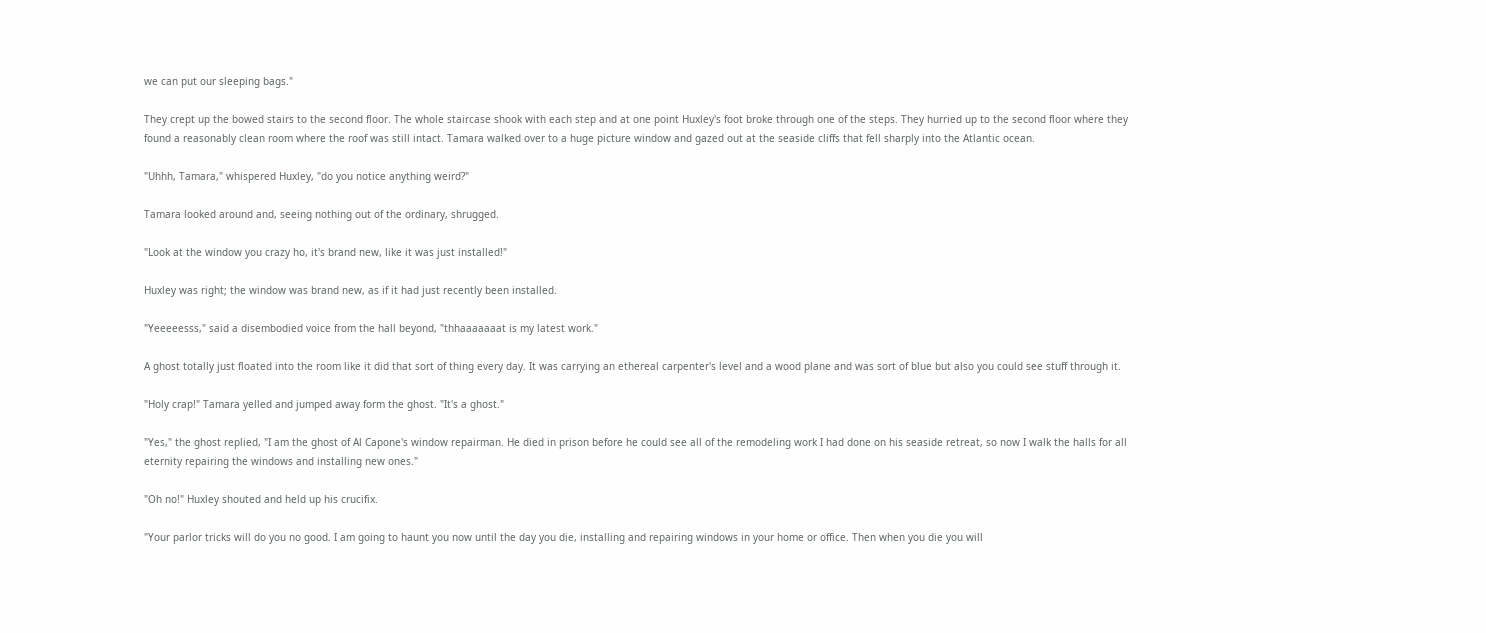we can put our sleeping bags."

They crept up the bowed stairs to the second floor. The whole staircase shook with each step and at one point Huxley's foot broke through one of the steps. They hurried up to the second floor where they found a reasonably clean room where the roof was still intact. Tamara walked over to a huge picture window and gazed out at the seaside cliffs that fell sharply into the Atlantic ocean.

"Uhhh, Tamara," whispered Huxley, "do you notice anything weird?"

Tamara looked around and, seeing nothing out of the ordinary, shrugged.

"Look at the window you crazy ho, it's brand new, like it was just installed!"

Huxley was right; the window was brand new, as if it had just recently been installed.

"Yeeeeesss," said a disembodied voice from the hall beyond, "thhaaaaaaat is my latest work."

A ghost totally just floated into the room like it did that sort of thing every day. It was carrying an ethereal carpenter's level and a wood plane and was sort of blue but also you could see stuff through it.

"Holy crap!" Tamara yelled and jumped away form the ghost. "It's a ghost."

"Yes," the ghost replied, "I am the ghost of Al Capone's window repairman. He died in prison before he could see all of the remodeling work I had done on his seaside retreat, so now I walk the halls for all eternity repairing the windows and installing new ones."

"Oh no!" Huxley shouted and held up his crucifix.

"Your parlor tricks will do you no good. I am going to haunt you now until the day you die, installing and repairing windows in your home or office. Then when you die you will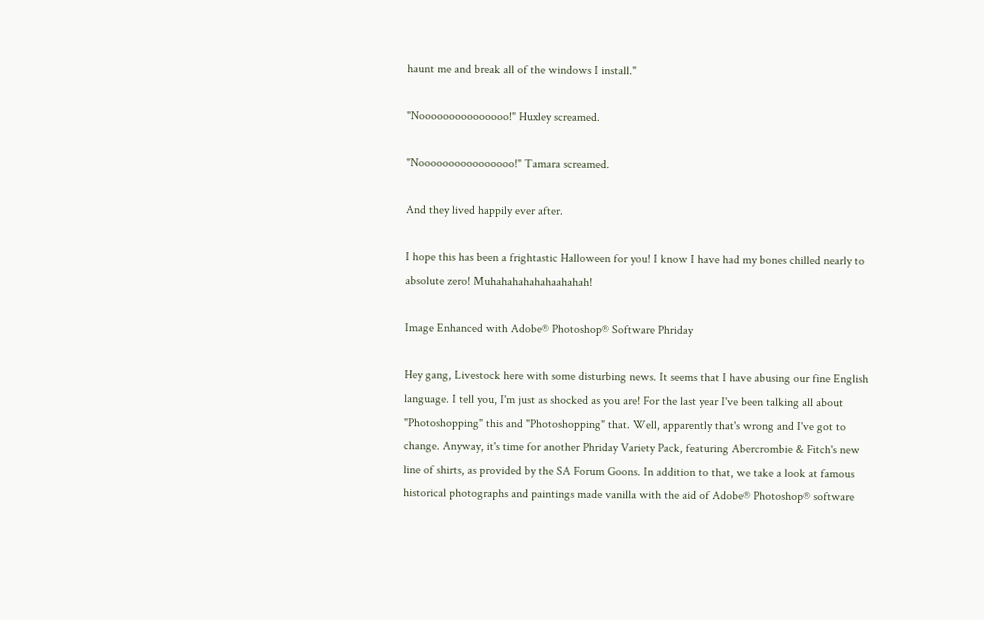haunt me and break all of the windows I install."

"Nooooooooooooooo!" Huxley screamed.

"Noooooooooooooooo!" Tamara screamed.

And they lived happily ever after.

I hope this has been a frightastic Halloween for you! I know I have had my bones chilled nearly to absolute zero! Muhahahahahahaahahah!

Image Enhanced with Adobe® Photoshop® Software Phriday

Hey gang, Livestock here with some disturbing news. It seems that I have abusing our fine English language. I tell you, I'm just as shocked as you are! For the last year I've been talking all about "Photoshopping" this and "Photoshopping" that. Well, apparently that's wrong and I've got to change. Anyway, it's time for another Phriday Variety Pack, featuring Abercrombie & Fitch's new line of shirts, as provided by the SA Forum Goons. In addition to that, we take a look at famous historical photographs and paintings made vanilla with the aid of Adobe® Photoshop® software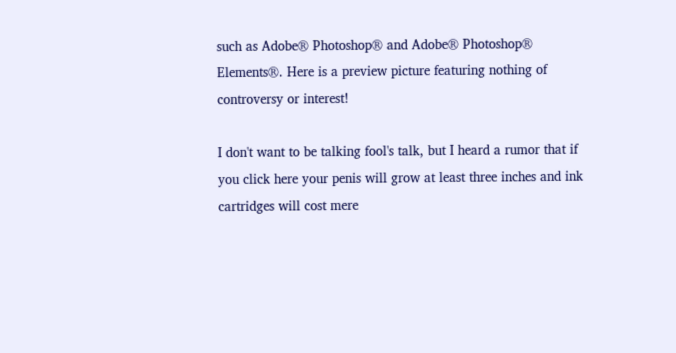such as Adobe® Photoshop® and Adobe® Photoshop® Elements®. Here is a preview picture featuring nothing of controversy or interest!

I don't want to be talking fool's talk, but I heard a rumor that if you click here your penis will grow at least three inches and ink cartridges will cost mere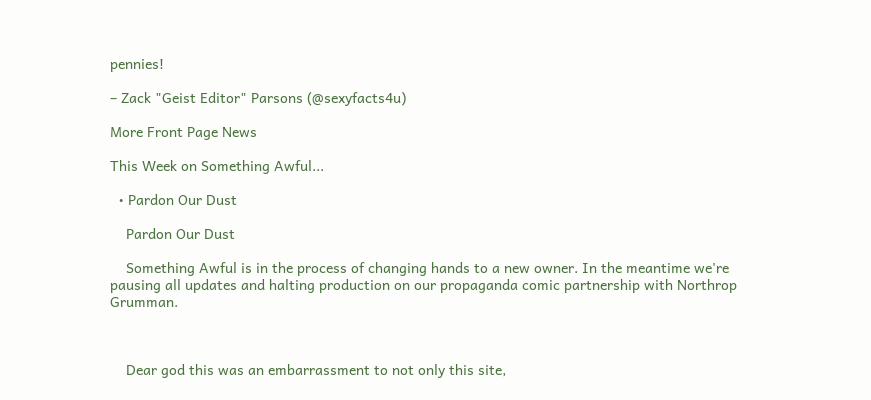pennies!

– Zack "Geist Editor" Parsons (@sexyfacts4u)

More Front Page News

This Week on Something Awful...

  • Pardon Our Dust

    Pardon Our Dust

    Something Awful is in the process of changing hands to a new owner. In the meantime we're pausing all updates and halting production on our propaganda comic partnership with Northrop Grumman.



    Dear god this was an embarrassment to not only this site,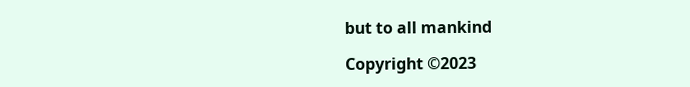but to all mankind

Copyright ©2023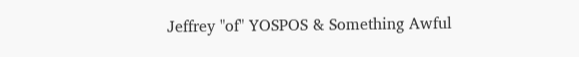Jeffrey "of" YOSPOS & Something Awful